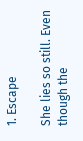1. Escape

She lies so still. Even though the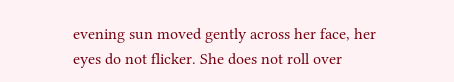evening sun moved gently across her face, her eyes do not flicker. She does not roll over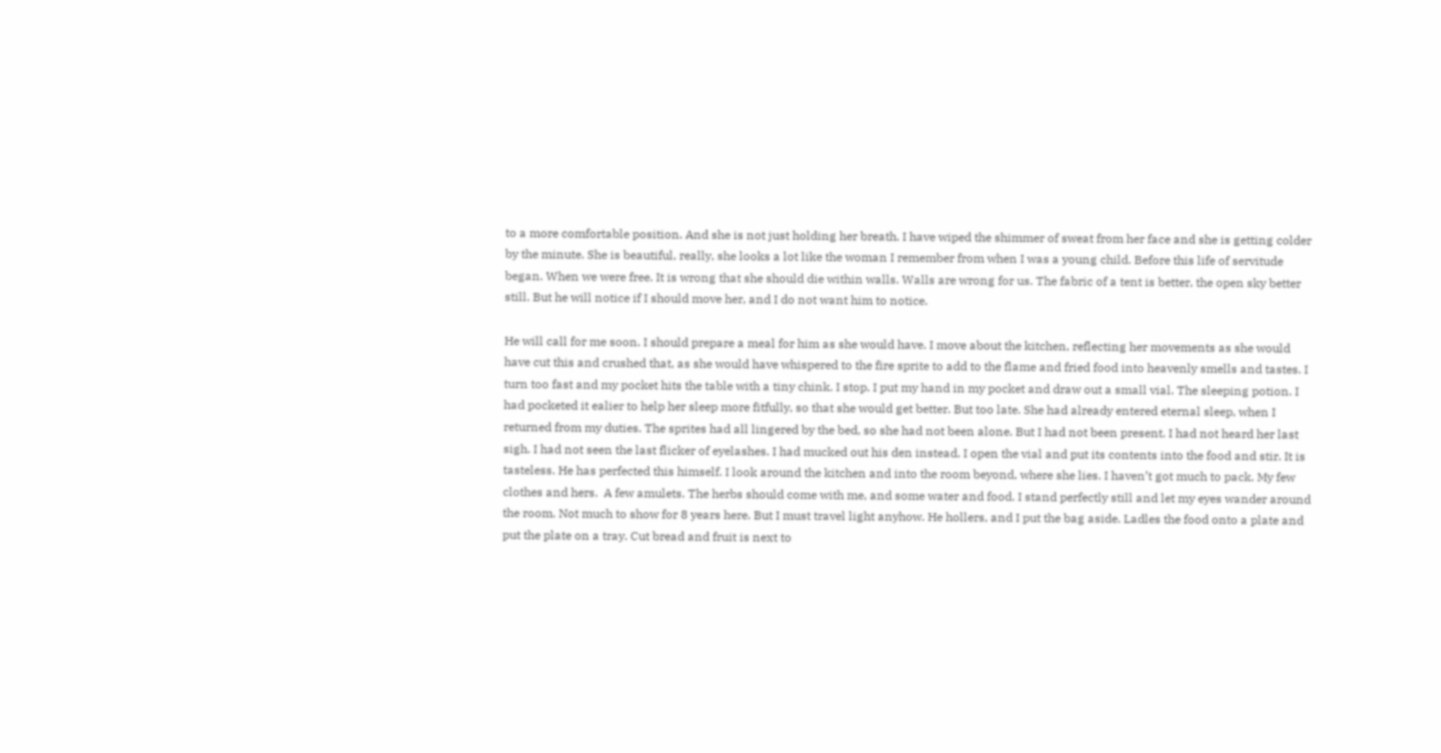to a more comfortable position. And she is not just holding her breath. I have wiped the shimmer of sweat from her face and she is getting colder by the minute. She is beautiful, really, she looks a lot like the woman I remember from when I was a young child. Before this life of servitude began. When we were free. It is wrong that she should die within walls. Walls are wrong for us. The fabric of a tent is better, the open sky better still. But he will notice if I should move her, and I do not want him to notice.

He will call for me soon. I should prepare a meal for him as she would have. I move about the kitchen, reflecting her movements as she would have cut this and crushed that, as she would have whispered to the fire sprite to add to the flame and fried food into heavenly smells and tastes. I turn too fast and my pocket hits the table with a tiny chink. I stop. I put my hand in my pocket and draw out a small vial. The sleeping potion. I had pocketed it ealier to help her sleep more fitfully, so that she would get better. But too late. She had already entered eternal sleep, when I returned from my duties. The sprites had all lingered by the bed, so she had not been alone. But I had not been present. I had not heard her last sigh. I had not seen the last flicker of eyelashes. I had mucked out his den instead. I open the vial and put its contents into the food and stir. It is tasteless. He has perfected this himself. I look around the kitchen and into the room beyond, where she lies. I haven’t got much to pack. My few clothes and hers.  A few amulets. The herbs should come with me, and some water and food. I stand perfectly still and let my eyes wander around the room. Not much to show for 8 years here. But I must travel light anyhow. He hollers, and I put the bag aside. Ladles the food onto a plate and put the plate on a tray. Cut bread and fruit is next to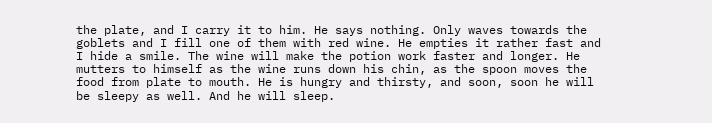the plate, and I carry it to him. He says nothing. Only waves towards the goblets and I fill one of them with red wine. He empties it rather fast and I hide a smile. The wine will make the potion work faster and longer. He mutters to himself as the wine runs down his chin, as the spoon moves the food from plate to mouth. He is hungry and thirsty, and soon, soon he will be sleepy as well. And he will sleep.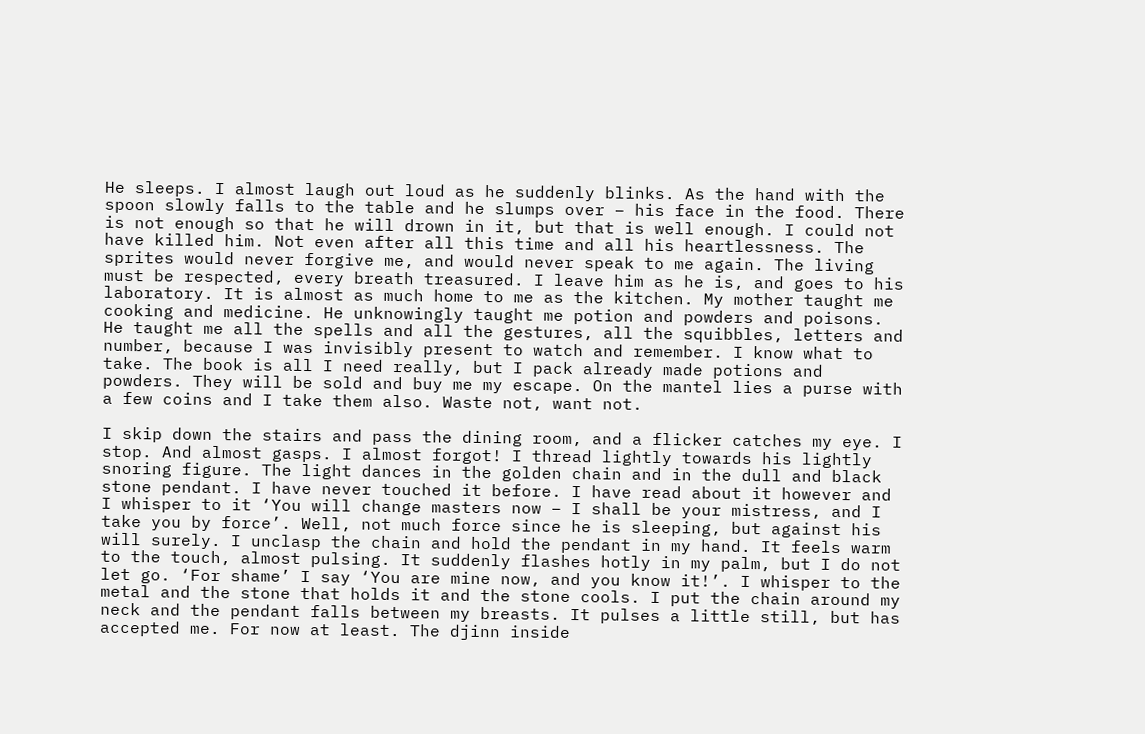He sleeps. I almost laugh out loud as he suddenly blinks. As the hand with the spoon slowly falls to the table and he slumps over – his face in the food. There is not enough so that he will drown in it, but that is well enough. I could not have killed him. Not even after all this time and all his heartlessness. The sprites would never forgive me, and would never speak to me again. The living must be respected, every breath treasured. I leave him as he is, and goes to his laboratory. It is almost as much home to me as the kitchen. My mother taught me cooking and medicine. He unknowingly taught me potion and powders and poisons. He taught me all the spells and all the gestures, all the squibbles, letters and number, because I was invisibly present to watch and remember. I know what to take. The book is all I need really, but I pack already made potions and powders. They will be sold and buy me my escape. On the mantel lies a purse with a few coins and I take them also. Waste not, want not.

I skip down the stairs and pass the dining room, and a flicker catches my eye. I stop. And almost gasps. I almost forgot! I thread lightly towards his lightly snoring figure. The light dances in the golden chain and in the dull and black stone pendant. I have never touched it before. I have read about it however and I whisper to it ‘You will change masters now – I shall be your mistress, and I take you by force’. Well, not much force since he is sleeping, but against his will surely. I unclasp the chain and hold the pendant in my hand. It feels warm to the touch, almost pulsing. It suddenly flashes hotly in my palm, but I do not let go. ‘For shame’ I say ‘You are mine now, and you know it!’. I whisper to the metal and the stone that holds it and the stone cools. I put the chain around my neck and the pendant falls between my breasts. It pulses a little still, but has accepted me. For now at least. The djinn inside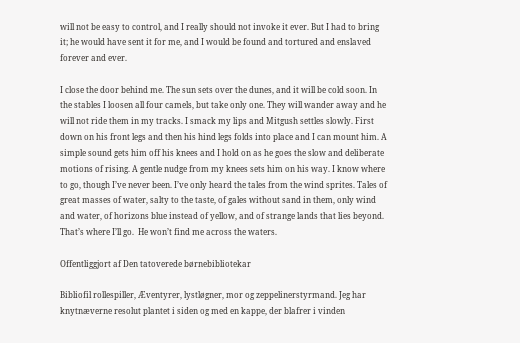will not be easy to control, and I really should not invoke it ever. But I had to bring it; he would have sent it for me, and I would be found and tortured and enslaved forever and ever.

I close the door behind me. The sun sets over the dunes, and it will be cold soon. In the stables I loosen all four camels, but take only one. They will wander away and he will not ride them in my tracks. I smack my lips and Mitgush settles slowly. First down on his front legs and then his hind legs folds into place and I can mount him. A simple sound gets him off his knees and I hold on as he goes the slow and deliberate motions of rising. A gentle nudge from my knees sets him on his way. I know where to go, though I’ve never been. I’ve only heard the tales from the wind sprites. Tales of great masses of water, salty to the taste, of gales without sand in them, only wind and water, of horizons blue instead of yellow, and of strange lands that lies beyond. That’s where I’ll go.  He won’t find me across the waters.

Offentliggjort af Den tatoverede børnebibliotekar

Bibliofil rollespiller, Æventyrer, lystløgner, mor og zeppelinerstyrmand. Jeg har knytnæverne resolut plantet i siden og med en kappe, der blafrer i vinden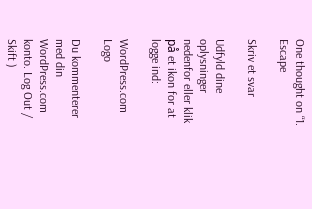One thought on “1. Escape

Skriv et svar

Udfyld dine oplysninger nedenfor eller klik på et ikon for at logge ind:

WordPress.com Logo

Du kommenterer med din WordPress.com konto. Log Out /  Skift )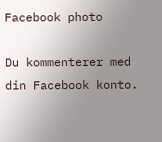Facebook photo

Du kommenterer med din Facebook konto.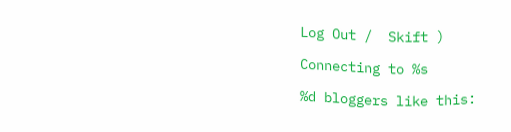Log Out /  Skift )

Connecting to %s

%d bloggers like this: